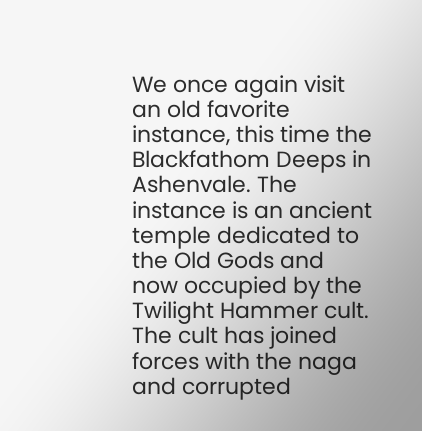We once again visit an old favorite instance, this time the Blackfathom Deeps in Ashenvale. The instance is an ancient temple dedicated to the Old Gods and now occupied by the Twilight Hammer cult. The cult has joined forces with the naga and corrupted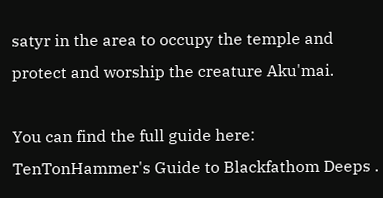satyr in the area to occupy the temple and protect and worship the creature Aku'mai.

You can find the full guide here: TenTonHammer's Guide to Blackfathom Deeps .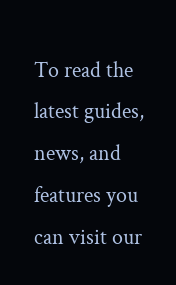To read the latest guides, news, and features you can visit our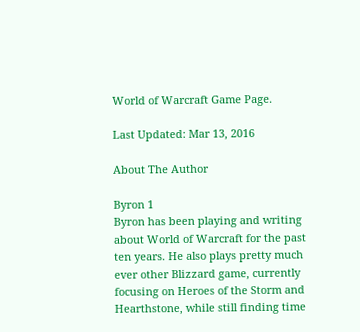World of Warcraft Game Page.

Last Updated: Mar 13, 2016

About The Author

Byron 1
Byron has been playing and writing about World of Warcraft for the past ten years. He also plays pretty much ever other Blizzard game, currently focusing on Heroes of the Storm and Hearthstone, while still finding time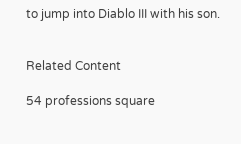to jump into Diablo III with his son.


Related Content

54 professions square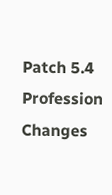Patch 5.4 Profession Changes